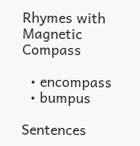Rhymes with Magnetic Compass

  • encompass
  • bumpus

Sentences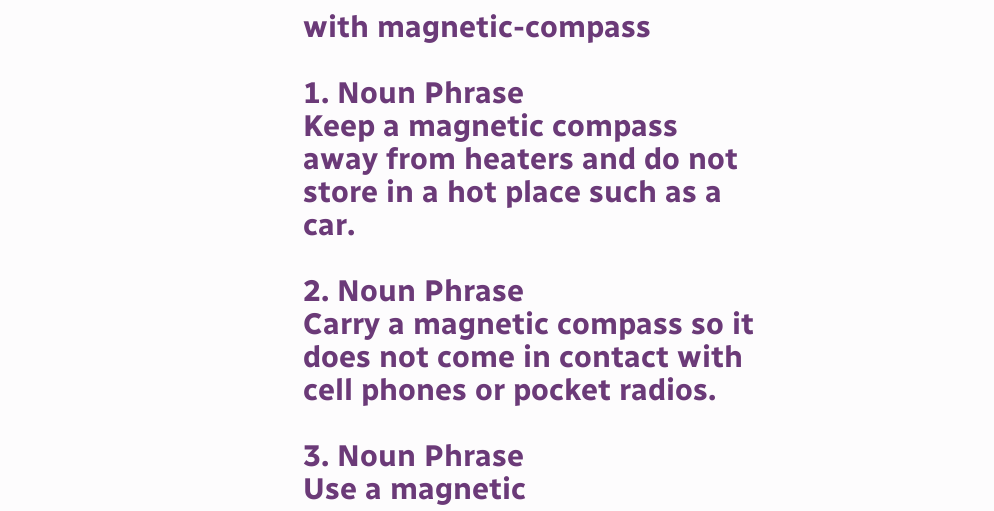with magnetic-compass

1. Noun Phrase
Keep a magnetic compass away from heaters and do not store in a hot place such as a car.

2. Noun Phrase
Carry a magnetic compass so it does not come in contact with cell phones or pocket radios.

3. Noun Phrase
Use a magnetic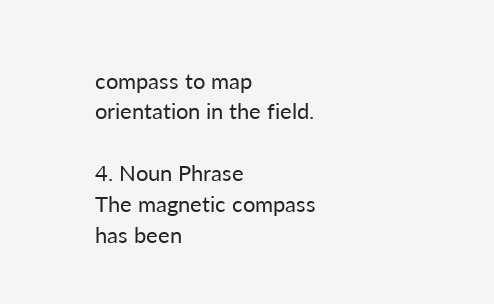compass to map orientation in the field.

4. Noun Phrase
The magnetic compass has been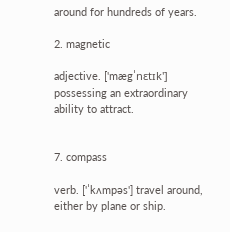around for hundreds of years.

2. magnetic

adjective. ['mægˈnɛtɪk'] possessing an extraordinary ability to attract.


7. compass

verb. ['ˈkʌmpəs'] travel around, either by plane or ship.